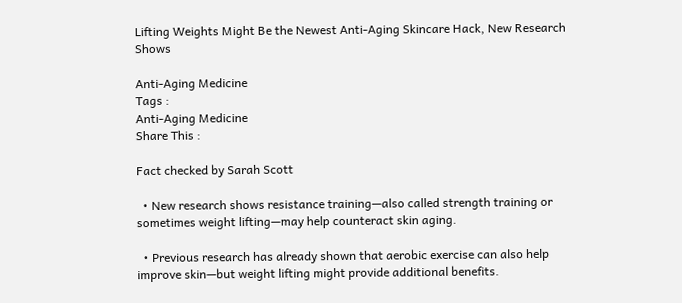Lifting Weights Might Be the Newest Anti-Aging Skincare Hack, New Research Shows

Anti-Aging Medicine
Tags :
Anti-Aging Medicine
Share This :

Fact checked by Sarah Scott

  • New research shows resistance training—also called strength training or sometimes weight lifting—may help counteract skin aging.

  • Previous research has already shown that aerobic exercise can also help improve skin—but weight lifting might provide additional benefits.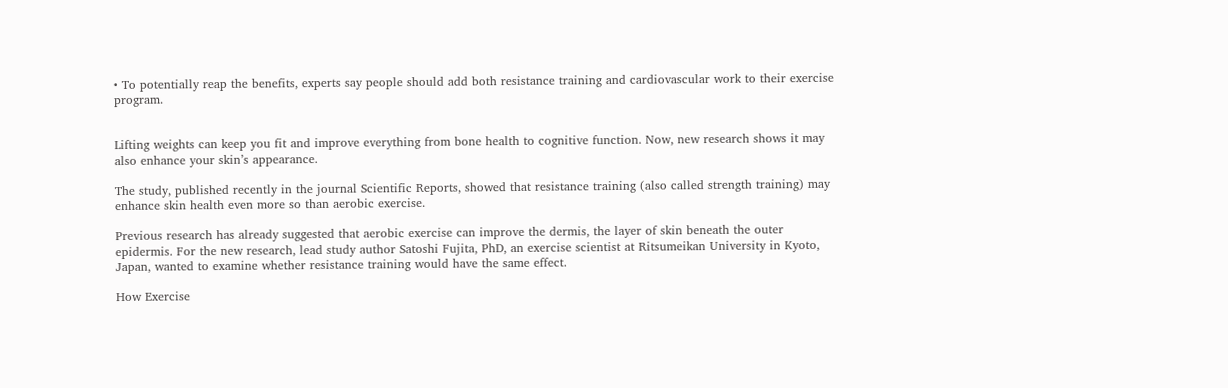• To potentially reap the benefits, experts say people should add both resistance training and cardiovascular work to their exercise program.


Lifting weights can keep you fit and improve everything from bone health to cognitive function. Now, new research shows it may also enhance your skin’s appearance.

The study, published recently in the journal Scientific Reports, showed that resistance training (also called strength training) may enhance skin health even more so than aerobic exercise.

Previous research has already suggested that aerobic exercise can improve the dermis, the layer of skin beneath the outer epidermis. For the new research, lead study author Satoshi Fujita, PhD, an exercise scientist at Ritsumeikan University in Kyoto, Japan, wanted to examine whether resistance training would have the same effect.

How Exercise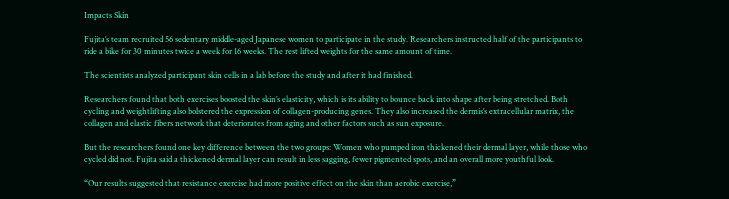Impacts Skin

Fujita’s team recruited 56 sedentary middle-aged Japanese women to participate in the study. Researchers instructed half of the participants to ride a bike for 30 minutes twice a week for 16 weeks. The rest lifted weights for the same amount of time.

The scientists analyzed participant skin cells in a lab before the study and after it had finished.

Researchers found that both exercises boosted the skin’s elasticity, which is its ability to bounce back into shape after being stretched. Both cycling and weightlifting also bolstered the expression of collagen-producing genes. They also increased the dermis’s extracellular matrix, the collagen and elastic fibers network that deteriorates from aging and other factors such as sun exposure.

But the researchers found one key difference between the two groups: Women who pumped iron thickened their dermal layer, while those who cycled did not. Fujita said a thickened dermal layer can result in less sagging, fewer pigmented spots, and an overall more youthful look.

“Our results suggested that resistance exercise had more positive effect on the skin than aerobic exercise,”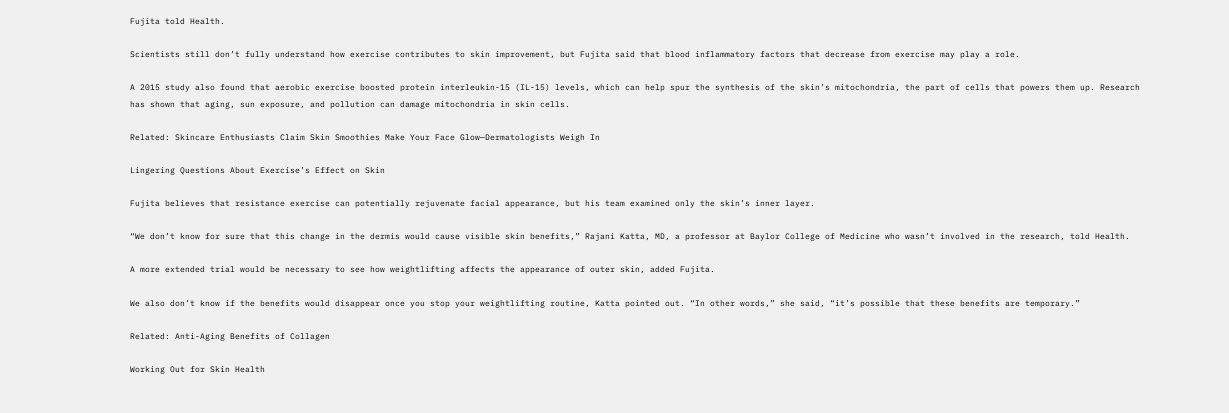Fujita told Health.

Scientists still don’t fully understand how exercise contributes to skin improvement, but Fujita said that blood inflammatory factors that decrease from exercise may play a role.

A 2015 study also found that aerobic exercise boosted protein interleukin-15 (IL-15) levels, which can help spur the synthesis of the skin’s mitochondria, the part of cells that powers them up. Research has shown that aging, sun exposure, and pollution can damage mitochondria in skin cells.

Related: Skincare Enthusiasts Claim Skin Smoothies Make Your Face Glow—Dermatologists Weigh In

Lingering Questions About Exercise’s Effect on Skin

Fujita believes that resistance exercise can potentially rejuvenate facial appearance, but his team examined only the skin’s inner layer.

“We don’t know for sure that this change in the dermis would cause visible skin benefits,” Rajani Katta, MD, a professor at Baylor College of Medicine who wasn’t involved in the research, told Health.

A more extended trial would be necessary to see how weightlifting affects the appearance of outer skin, added Fujita.

We also don’t know if the benefits would disappear once you stop your weightlifting routine, Katta pointed out. “In other words,” she said, “it’s possible that these benefits are temporary.”

Related: Anti-Aging Benefits of Collagen

Working Out for Skin Health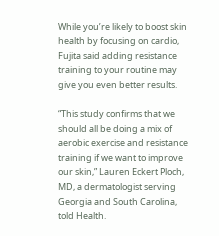While you’re likely to boost skin health by focusing on cardio, Fujita said adding resistance training to your routine may give you even better results.

“This study confirms that we should all be doing a mix of aerobic exercise and resistance training if we want to improve our skin,” Lauren Eckert Ploch, MD, a dermatologist serving Georgia and South Carolina, told Health.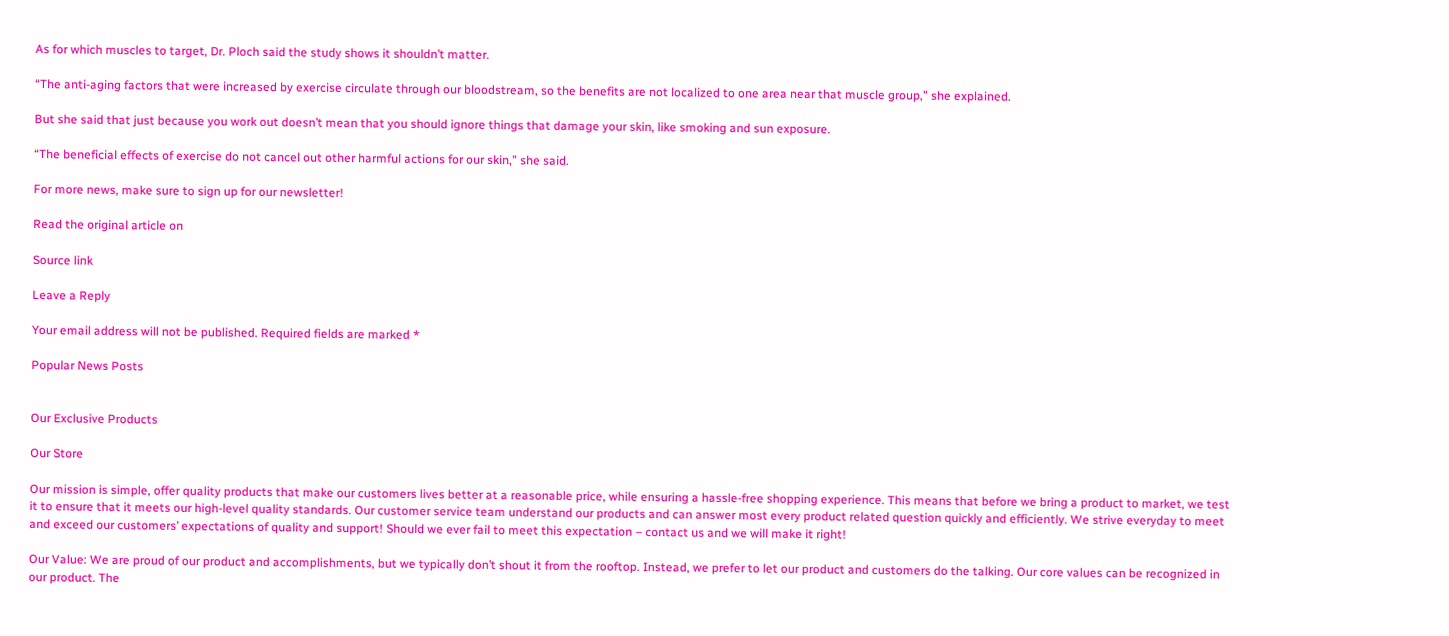As for which muscles to target, Dr. Ploch said the study shows it shouldn’t matter.

“The anti-aging factors that were increased by exercise circulate through our bloodstream, so the benefits are not localized to one area near that muscle group,” she explained.

But she said that just because you work out doesn’t mean that you should ignore things that damage your skin, like smoking and sun exposure.

“The beneficial effects of exercise do not cancel out other harmful actions for our skin,” she said.

For more news, make sure to sign up for our newsletter!

Read the original article on

Source link

Leave a Reply

Your email address will not be published. Required fields are marked *

Popular News Posts


Our Exclusive Products

Our Store

Our mission is simple, offer quality products that make our customers lives better at a reasonable price, while ensuring a hassle-free shopping experience. This means that before we bring a product to market, we test it to ensure that it meets our high-level quality standards. Our customer service team understand our products and can answer most every product related question quickly and efficiently. We strive everyday to meet and exceed our customers’ expectations of quality and support! Should we ever fail to meet this expectation – contact us and we will make it right!

Our Value: We are proud of our product and accomplishments, but we typically don’t shout it from the rooftop. Instead, we prefer to let our product and customers do the talking. Our core values can be recognized in our product. The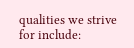qualities we strive for include: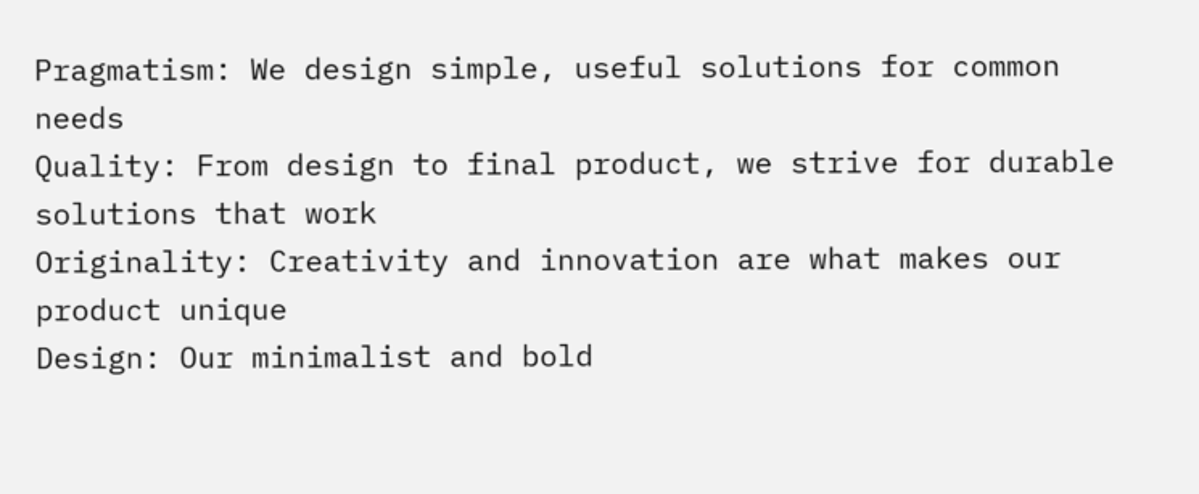Pragmatism: We design simple, useful solutions for common needs
Quality: From design to final product, we strive for durable solutions that work
Originality: Creativity and innovation are what makes our product unique
Design: Our minimalist and bold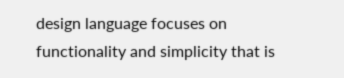design language focuses on functionality and simplicity that is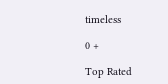timeless

0 +

Top Rated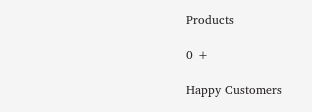Products

0 +

Happy Customers